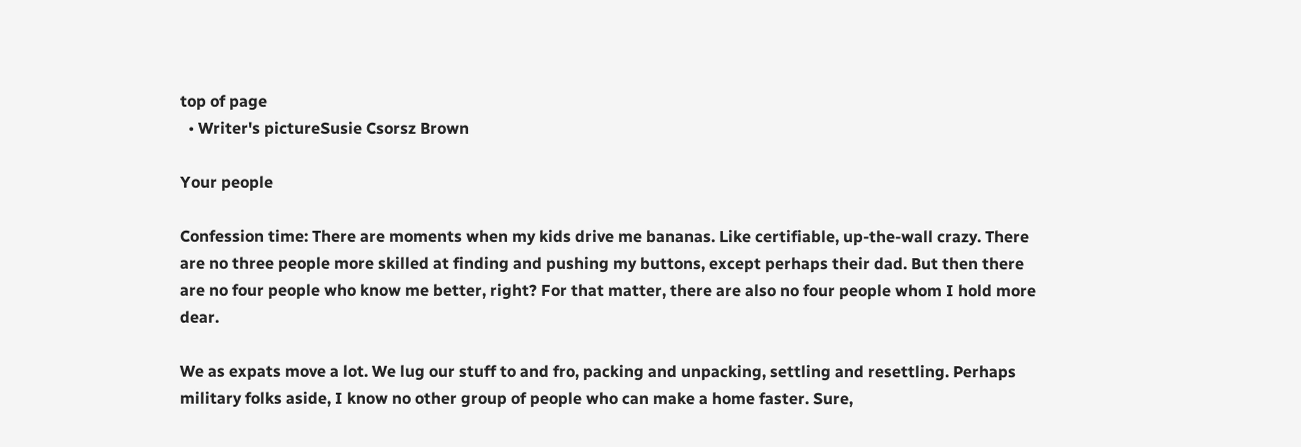top of page
  • Writer's pictureSusie Csorsz Brown

Your people

Confession time: There are moments when my kids drive me bananas. Like certifiable, up-the-wall crazy. There are no three people more skilled at finding and pushing my buttons, except perhaps their dad. But then there are no four people who know me better, right? For that matter, there are also no four people whom I hold more dear.

We as expats move a lot. We lug our stuff to and fro, packing and unpacking, settling and resettling. Perhaps military folks aside, I know no other group of people who can make a home faster. Sure,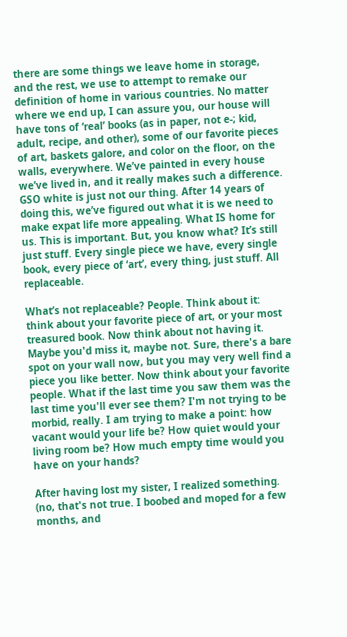there are some things we leave home in storage, and the rest, we use to attempt to remake our definition of home in various countries. No matter where we end up, I can assure you, our house will have tons of ‘real’ books (as in paper, not e-; kid, adult, recipe, and other), some of our favorite pieces of art, baskets galore, and color on the floor, on the walls, everywhere. We’ve painted in every house we’ve lived in, and it really makes such a difference. GSO white is just not our thing. After 14 years of doing this, we’ve figured out what it is we need to make expat life more appealing. What IS home for us. This is important. But, you know what? It’s still just stuff. Every single piece we have, every single book, every piece of ‘art’, every thing, just stuff. All replaceable.

What’s not replaceable? People. Think about it: think about your favorite piece of art, or your most treasured book. Now think about not having it. Maybe you'd miss it, maybe not. Sure, there's a bare spot on your wall now, but you may very well find a piece you like better. Now think about your favorite people. What if the last time you saw them was the last time you'll ever see them? I'm not trying to be morbid, really. I am trying to make a point: how vacant would your life be? How quiet would your living room be? How much empty time would you have on your hands?

After having lost my sister, I realized something. (no, that's not true. I boobed and moped for a few months, and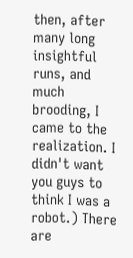then, after many long insightful runs, and much brooding, I came to the realization. I didn't want you guys to think I was a robot.) There are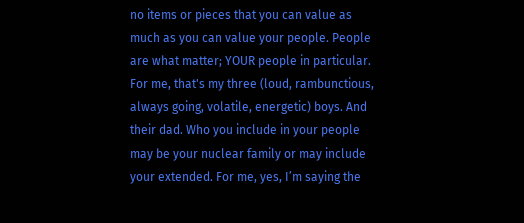no items or pieces that you can value as much as you can value your people. People are what matter; YOUR people in particular. For me, that's my three (loud, rambunctious, always going, volatile, energetic) boys. And their dad. Who you include in your people may be your nuclear family or may include your extended. For me, yes, I’m saying the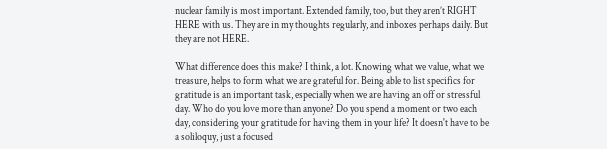nuclear family is most important. Extended family, too, but they aren’t RIGHT HERE with us. They are in my thoughts regularly, and inboxes perhaps daily. But they are not HERE.

What difference does this make? I think, a lot. Knowing what we value, what we treasure, helps to form what we are grateful for. Being able to list specifics for gratitude is an important task, especially when we are having an off or stressful day. Who do you love more than anyone? Do you spend a moment or two each day, considering your gratitude for having them in your life? It doesn't have to be a soliloquy, just a focused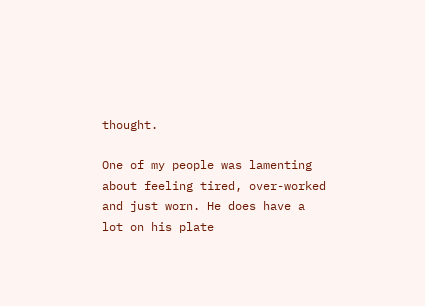thought.

One of my people was lamenting about feeling tired, over-worked and just worn. He does have a lot on his plate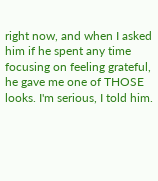right now, and when I asked him if he spent any time focusing on feeling grateful, he gave me one of THOSE looks. I'm serious, I told him.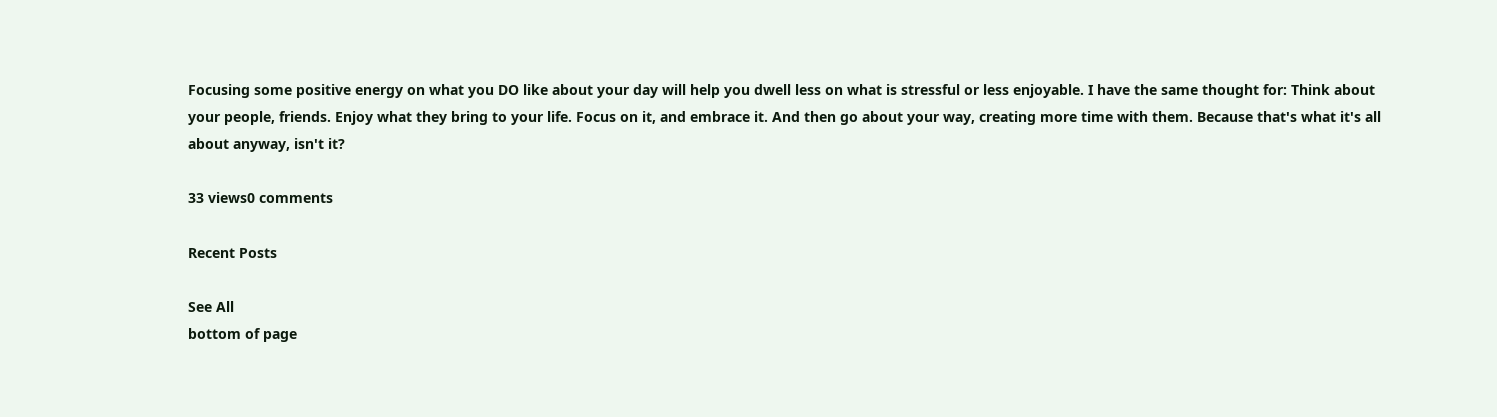Focusing some positive energy on what you DO like about your day will help you dwell less on what is stressful or less enjoyable. I have the same thought for: Think about your people, friends. Enjoy what they bring to your life. Focus on it, and embrace it. And then go about your way, creating more time with them. Because that's what it's all about anyway, isn't it?

33 views0 comments

Recent Posts

See All
bottom of page